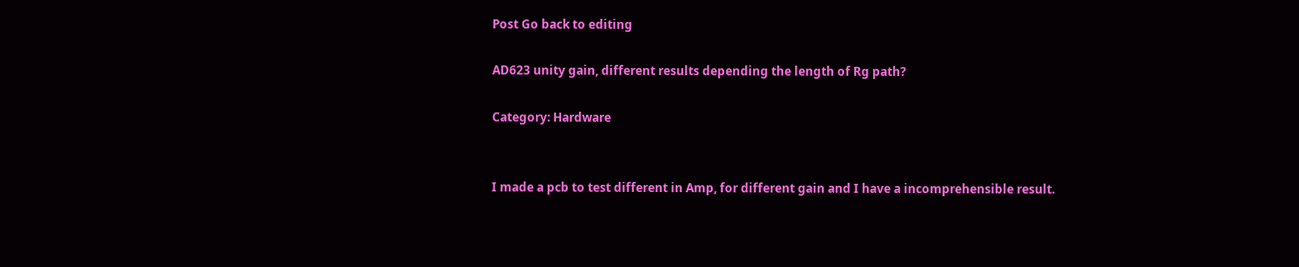Post Go back to editing

AD623 unity gain, different results depending the length of Rg path?

Category: Hardware


I made a pcb to test different in Amp, for different gain and I have a incomprehensible result.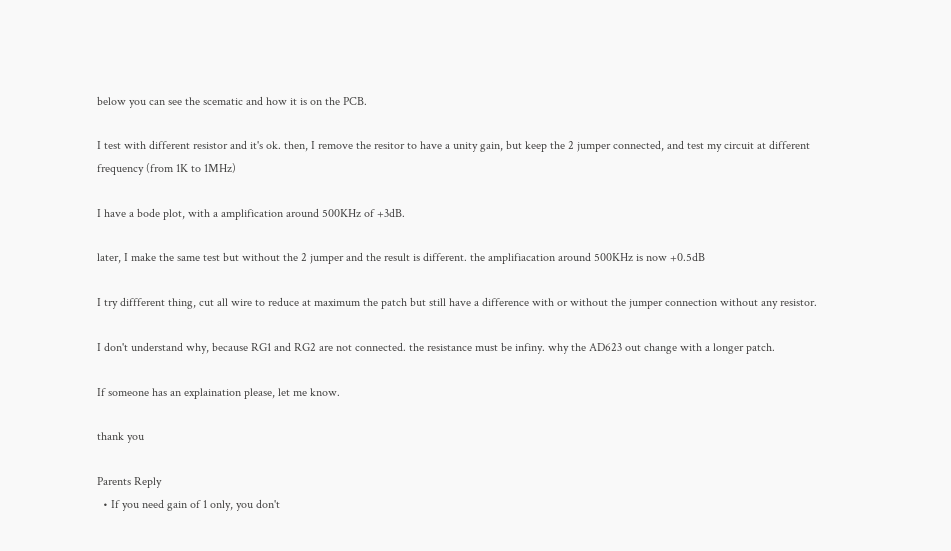below you can see the scematic and how it is on the PCB.

I test with different resistor and it's ok. then, I remove the resitor to have a unity gain, but keep the 2 jumper connected, and test my circuit at different frequency (from 1K to 1MHz)

I have a bode plot, with a amplification around 500KHz of +3dB.

later, I make the same test but without the 2 jumper and the result is different. the amplifiacation around 500KHz is now +0.5dB

I try diffferent thing, cut all wire to reduce at maximum the patch but still have a difference with or without the jumper connection without any resistor.

I don't understand why, because RG1 and RG2 are not connected. the resistance must be infiny. why the AD623 out change with a longer patch.

If someone has an explaination please, let me know.

thank you

Parents Reply
  • If you need gain of 1 only, you don't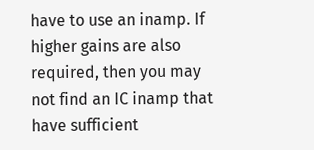have to use an inamp. If higher gains are also required, then you may not find an IC inamp that have sufficient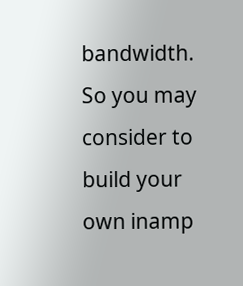bandwidth. So you may consider to build your own inamp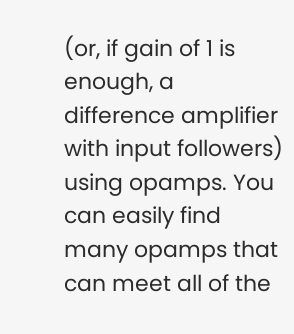(or, if gain of 1 is enough, a difference amplifier with input followers) using opamps. You can easily find many opamps that can meet all of the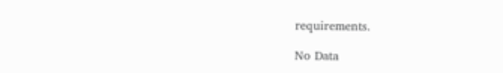requirements.

No Data